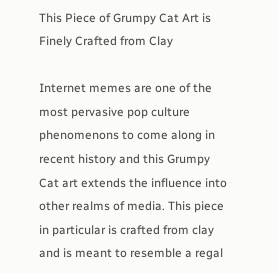This Piece of Grumpy Cat Art is Finely Crafted from Clay

Internet memes are one of the most pervasive pop culture phenomenons to come along in recent history and this Grumpy Cat art extends the influence into other realms of media. This piece in particular is crafted from clay and is meant to resemble a regal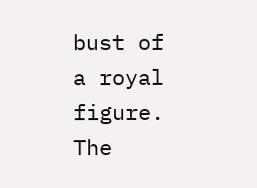bust of a royal figure. The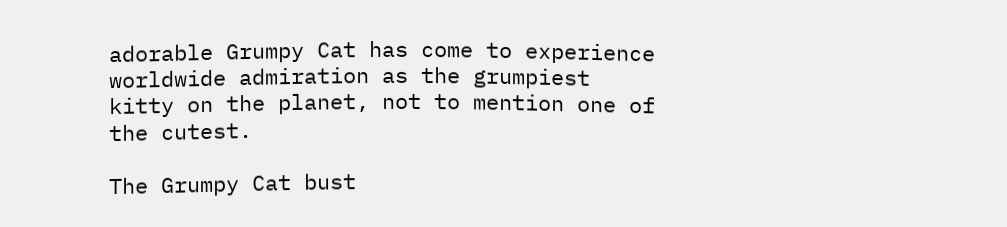adorable Grumpy Cat has come to experience worldwide admiration as the grumpiest kitty on the planet, not to mention one of the cutest.

The Grumpy Cat bust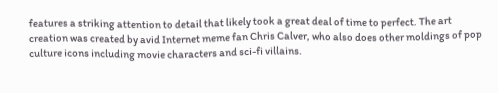features a striking attention to detail that likely took a great deal of time to perfect. The art creation was created by avid Internet meme fan Chris Calver, who also does other moldings of pop culture icons including movie characters and sci-fi villains.